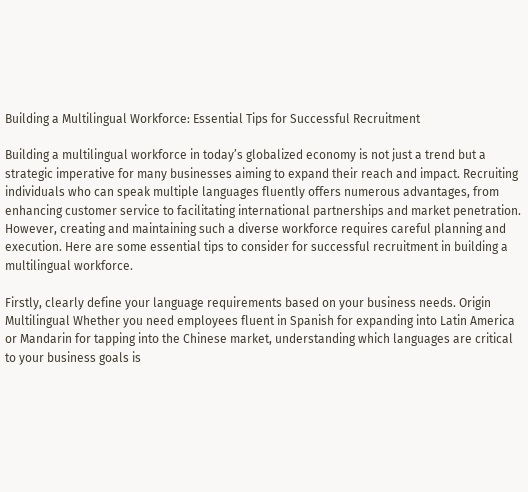Building a Multilingual Workforce: Essential Tips for Successful Recruitment

Building a multilingual workforce in today’s globalized economy is not just a trend but a strategic imperative for many businesses aiming to expand their reach and impact. Recruiting individuals who can speak multiple languages fluently offers numerous advantages, from enhancing customer service to facilitating international partnerships and market penetration. However, creating and maintaining such a diverse workforce requires careful planning and execution. Here are some essential tips to consider for successful recruitment in building a multilingual workforce.

Firstly, clearly define your language requirements based on your business needs. Origin Multilingual Whether you need employees fluent in Spanish for expanding into Latin America or Mandarin for tapping into the Chinese market, understanding which languages are critical to your business goals is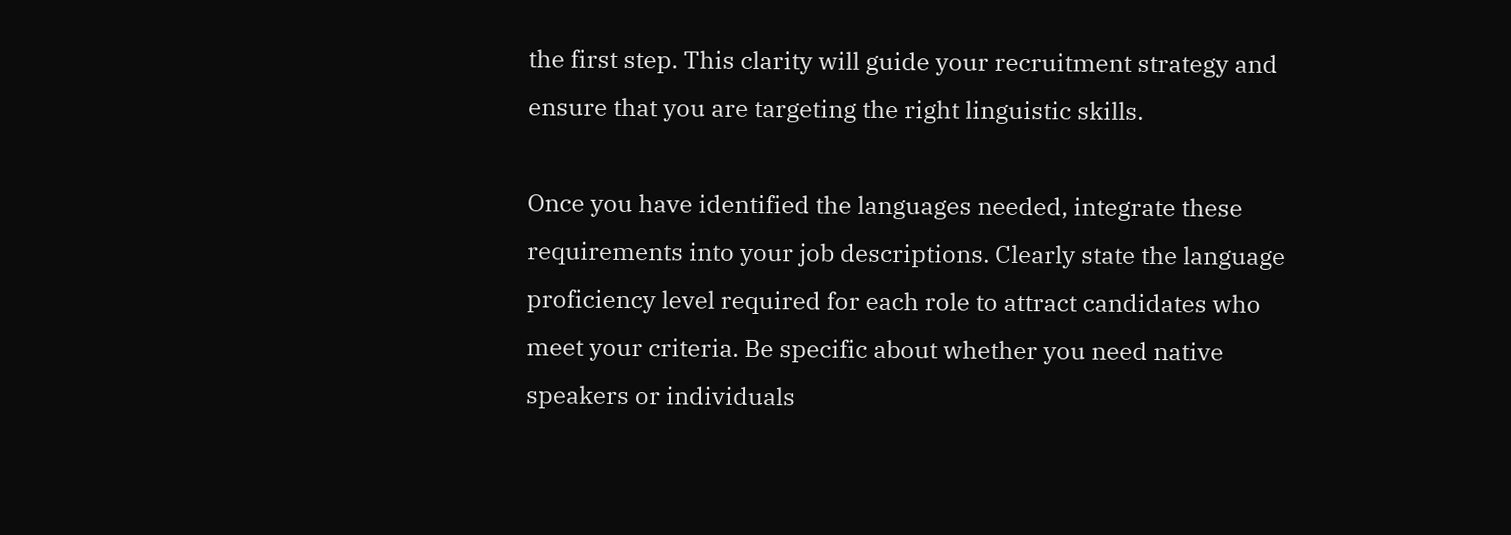the first step. This clarity will guide your recruitment strategy and ensure that you are targeting the right linguistic skills.

Once you have identified the languages needed, integrate these requirements into your job descriptions. Clearly state the language proficiency level required for each role to attract candidates who meet your criteria. Be specific about whether you need native speakers or individuals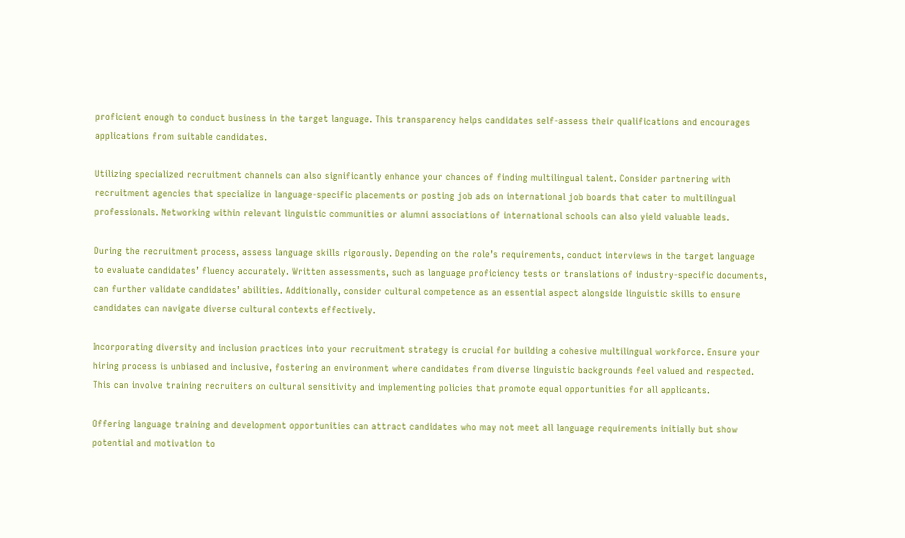proficient enough to conduct business in the target language. This transparency helps candidates self-assess their qualifications and encourages applications from suitable candidates.

Utilizing specialized recruitment channels can also significantly enhance your chances of finding multilingual talent. Consider partnering with recruitment agencies that specialize in language-specific placements or posting job ads on international job boards that cater to multilingual professionals. Networking within relevant linguistic communities or alumni associations of international schools can also yield valuable leads.

During the recruitment process, assess language skills rigorously. Depending on the role’s requirements, conduct interviews in the target language to evaluate candidates’ fluency accurately. Written assessments, such as language proficiency tests or translations of industry-specific documents, can further validate candidates’ abilities. Additionally, consider cultural competence as an essential aspect alongside linguistic skills to ensure candidates can navigate diverse cultural contexts effectively.

Incorporating diversity and inclusion practices into your recruitment strategy is crucial for building a cohesive multilingual workforce. Ensure your hiring process is unbiased and inclusive, fostering an environment where candidates from diverse linguistic backgrounds feel valued and respected. This can involve training recruiters on cultural sensitivity and implementing policies that promote equal opportunities for all applicants.

Offering language training and development opportunities can attract candidates who may not meet all language requirements initially but show potential and motivation to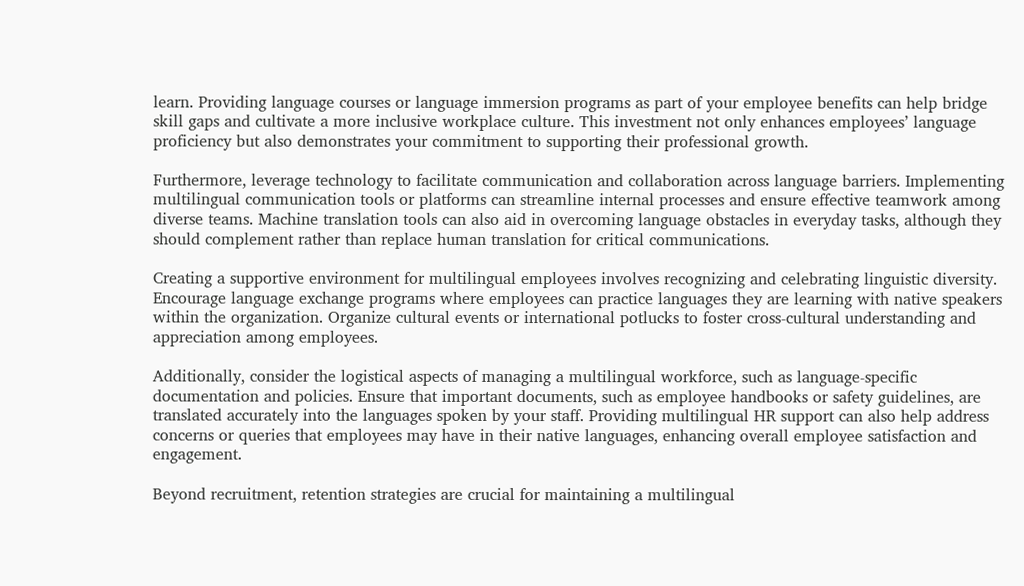learn. Providing language courses or language immersion programs as part of your employee benefits can help bridge skill gaps and cultivate a more inclusive workplace culture. This investment not only enhances employees’ language proficiency but also demonstrates your commitment to supporting their professional growth.

Furthermore, leverage technology to facilitate communication and collaboration across language barriers. Implementing multilingual communication tools or platforms can streamline internal processes and ensure effective teamwork among diverse teams. Machine translation tools can also aid in overcoming language obstacles in everyday tasks, although they should complement rather than replace human translation for critical communications.

Creating a supportive environment for multilingual employees involves recognizing and celebrating linguistic diversity. Encourage language exchange programs where employees can practice languages they are learning with native speakers within the organization. Organize cultural events or international potlucks to foster cross-cultural understanding and appreciation among employees.

Additionally, consider the logistical aspects of managing a multilingual workforce, such as language-specific documentation and policies. Ensure that important documents, such as employee handbooks or safety guidelines, are translated accurately into the languages spoken by your staff. Providing multilingual HR support can also help address concerns or queries that employees may have in their native languages, enhancing overall employee satisfaction and engagement.

Beyond recruitment, retention strategies are crucial for maintaining a multilingual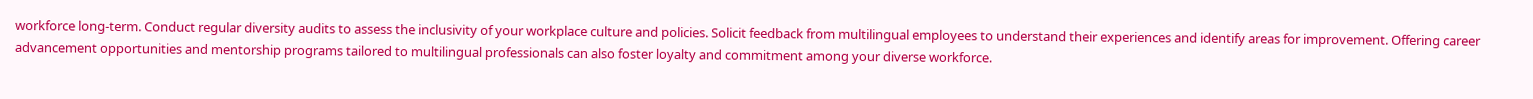workforce long-term. Conduct regular diversity audits to assess the inclusivity of your workplace culture and policies. Solicit feedback from multilingual employees to understand their experiences and identify areas for improvement. Offering career advancement opportunities and mentorship programs tailored to multilingual professionals can also foster loyalty and commitment among your diverse workforce.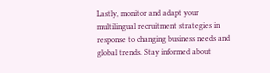Lastly, monitor and adapt your multilingual recruitment strategies in response to changing business needs and global trends. Stay informed about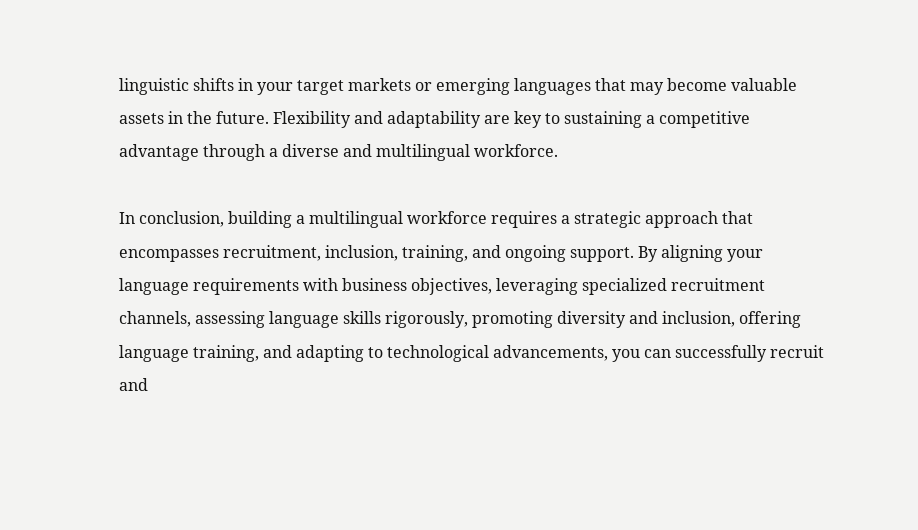linguistic shifts in your target markets or emerging languages that may become valuable assets in the future. Flexibility and adaptability are key to sustaining a competitive advantage through a diverse and multilingual workforce.

In conclusion, building a multilingual workforce requires a strategic approach that encompasses recruitment, inclusion, training, and ongoing support. By aligning your language requirements with business objectives, leveraging specialized recruitment channels, assessing language skills rigorously, promoting diversity and inclusion, offering language training, and adapting to technological advancements, you can successfully recruit and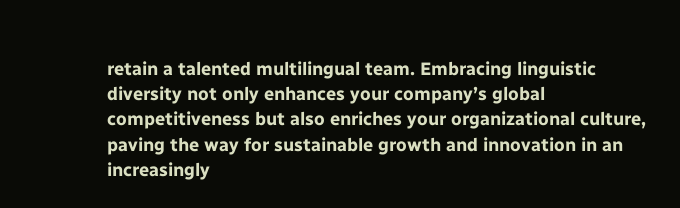retain a talented multilingual team. Embracing linguistic diversity not only enhances your company’s global competitiveness but also enriches your organizational culture, paving the way for sustainable growth and innovation in an increasingly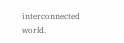interconnected world.